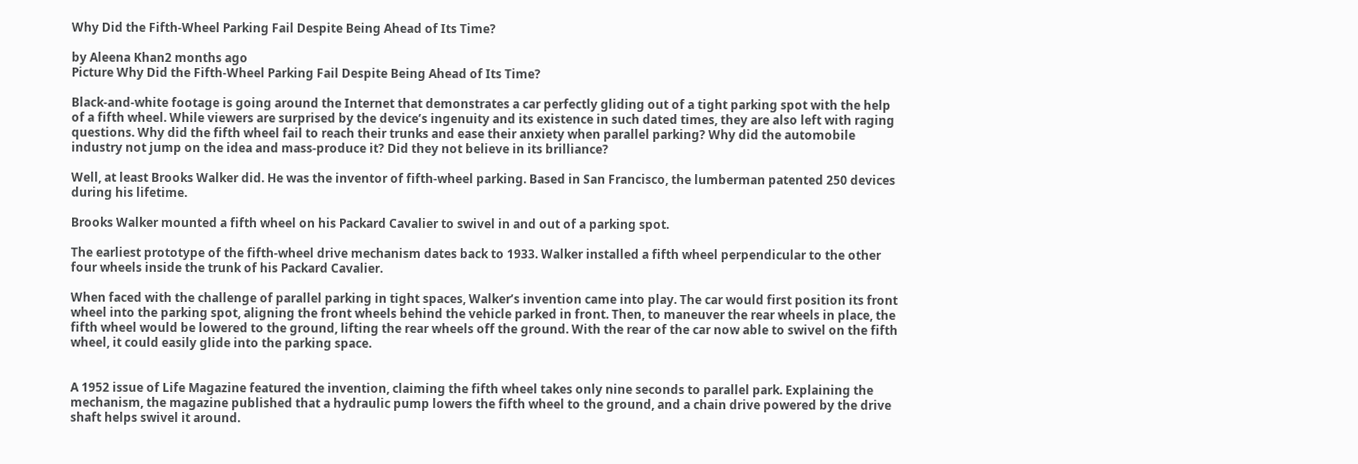Why Did the Fifth-Wheel Parking Fail Despite Being Ahead of Its Time?

by Aleena Khan2 months ago
Picture Why Did the Fifth-Wheel Parking Fail Despite Being Ahead of Its Time?

Black-and-white footage is going around the Internet that demonstrates a car perfectly gliding out of a tight parking spot with the help of a fifth wheel. While viewers are surprised by the device’s ingenuity and its existence in such dated times, they are also left with raging questions. Why did the fifth wheel fail to reach their trunks and ease their anxiety when parallel parking? Why did the automobile industry not jump on the idea and mass-produce it? Did they not believe in its brilliance?

Well, at least Brooks Walker did. He was the inventor of fifth-wheel parking. Based in San Francisco, the lumberman patented 250 devices during his lifetime.

Brooks Walker mounted a fifth wheel on his Packard Cavalier to swivel in and out of a parking spot.

The earliest prototype of the fifth-wheel drive mechanism dates back to 1933. Walker installed a fifth wheel perpendicular to the other four wheels inside the trunk of his Packard Cavalier.

When faced with the challenge of parallel parking in tight spaces, Walker’s invention came into play. The car would first position its front wheel into the parking spot, aligning the front wheels behind the vehicle parked in front. Then, to maneuver the rear wheels in place, the fifth wheel would be lowered to the ground, lifting the rear wheels off the ground. With the rear of the car now able to swivel on the fifth wheel, it could easily glide into the parking space.


A 1952 issue of Life Magazine featured the invention, claiming the fifth wheel takes only nine seconds to parallel park. Explaining the mechanism, the magazine published that a hydraulic pump lowers the fifth wheel to the ground, and a chain drive powered by the drive shaft helps swivel it around.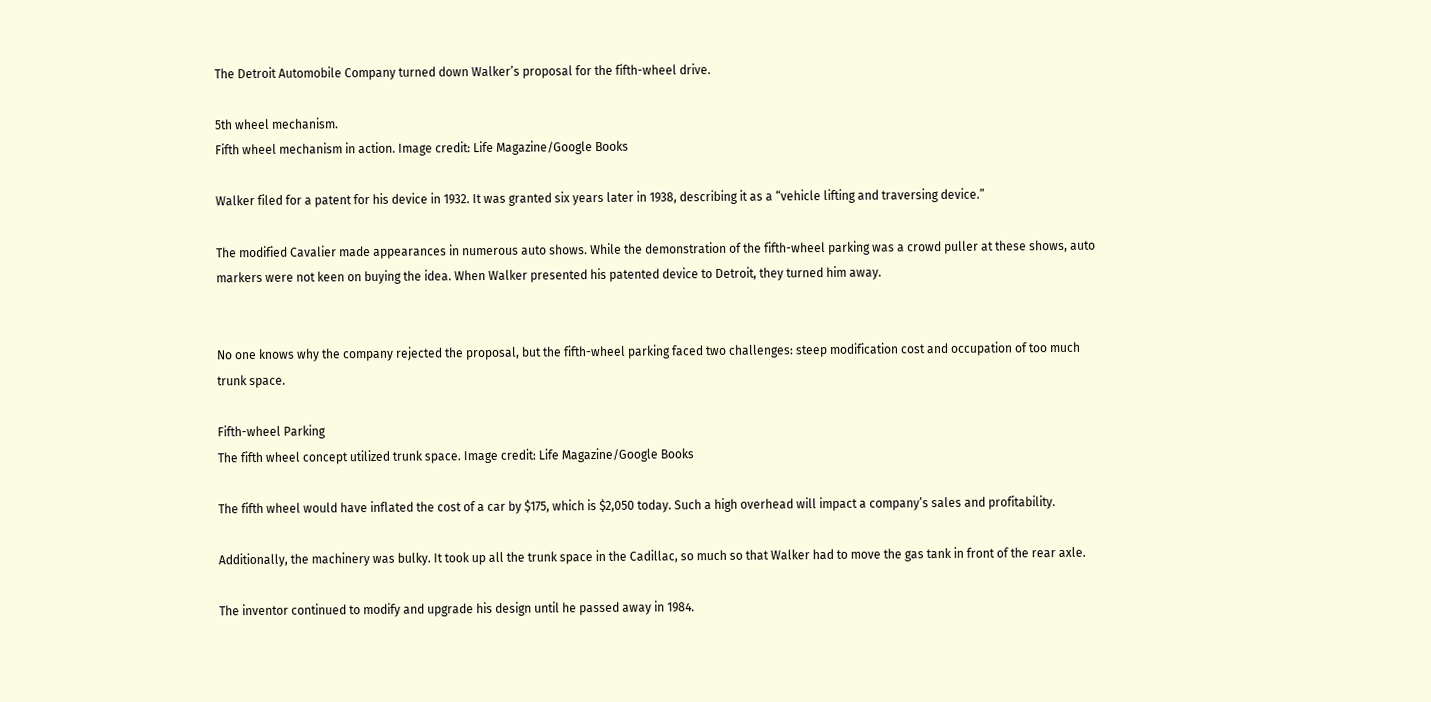The Detroit Automobile Company turned down Walker’s proposal for the fifth-wheel drive.

5th wheel mechanism.
Fifth wheel mechanism in action. Image credit: Life Magazine/Google Books

Walker filed for a patent for his device in 1932. It was granted six years later in 1938, describing it as a “vehicle lifting and traversing device.”

The modified Cavalier made appearances in numerous auto shows. While the demonstration of the fifth-wheel parking was a crowd puller at these shows, auto markers were not keen on buying the idea. When Walker presented his patented device to Detroit, they turned him away.


No one knows why the company rejected the proposal, but the fifth-wheel parking faced two challenges: steep modification cost and occupation of too much trunk space.

Fifth-wheel Parking
The fifth wheel concept utilized trunk space. Image credit: Life Magazine/Google Books

The fifth wheel would have inflated the cost of a car by $175, which is $2,050 today. Such a high overhead will impact a company’s sales and profitability.

Additionally, the machinery was bulky. It took up all the trunk space in the Cadillac, so much so that Walker had to move the gas tank in front of the rear axle.

The inventor continued to modify and upgrade his design until he passed away in 1984.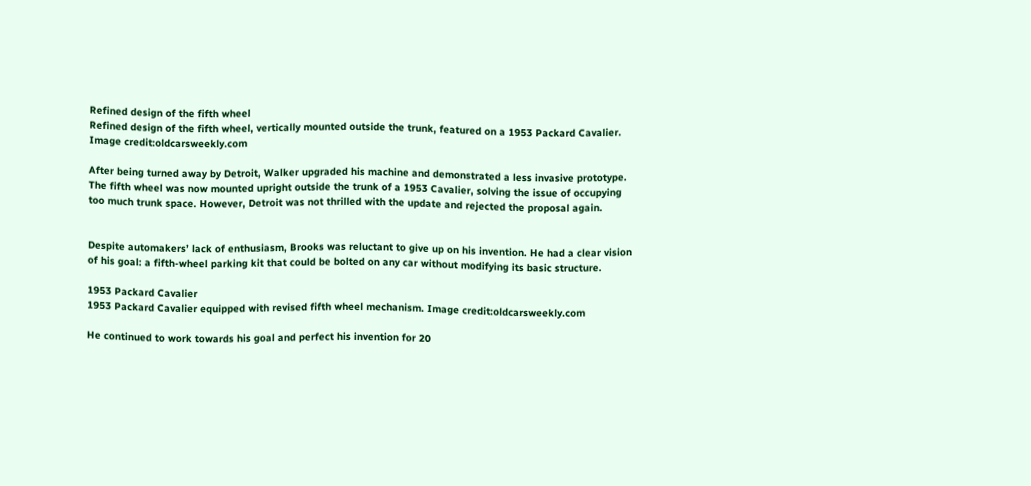Refined design of the fifth wheel
Refined design of the fifth wheel, vertically mounted outside the trunk, featured on a 1953 Packard Cavalier. Image credit:oldcarsweekly.com

After being turned away by Detroit, Walker upgraded his machine and demonstrated a less invasive prototype. The fifth wheel was now mounted upright outside the trunk of a 1953 Cavalier, solving the issue of occupying too much trunk space. However, Detroit was not thrilled with the update and rejected the proposal again.


Despite automakers’ lack of enthusiasm, Brooks was reluctant to give up on his invention. He had a clear vision of his goal: a fifth-wheel parking kit that could be bolted on any car without modifying its basic structure.

1953 Packard Cavalier
1953 Packard Cavalier equipped with revised fifth wheel mechanism. Image credit:oldcarsweekly.com

He continued to work towards his goal and perfect his invention for 20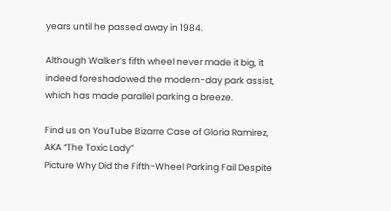years until he passed away in 1984.

Although Walker’s fifth wheel never made it big, it indeed foreshadowed the modern-day park assist, which has made parallel parking a breeze.

Find us on YouTube Bizarre Case of Gloria Ramirez, AKA “The Toxic Lady”
Picture Why Did the Fifth-Wheel Parking Fail Despite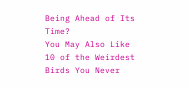Being Ahead of Its Time?
You May Also Like
10 of the Weirdest Birds You Never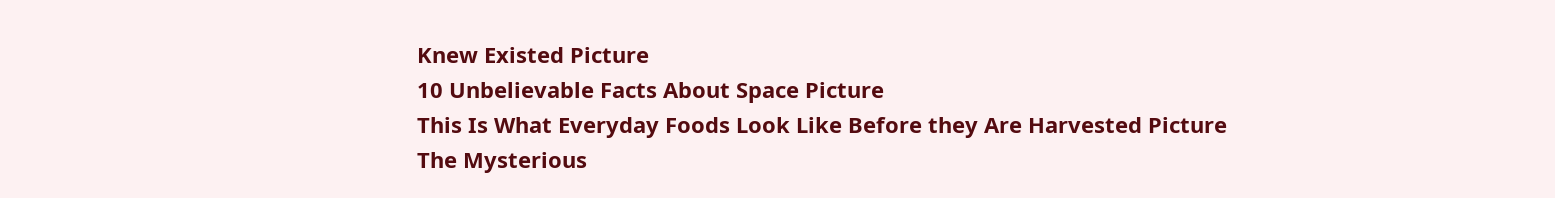Knew Existed Picture
10 Unbelievable Facts About Space Picture
This Is What Everyday Foods Look Like Before they Are Harvested Picture
The Mysterious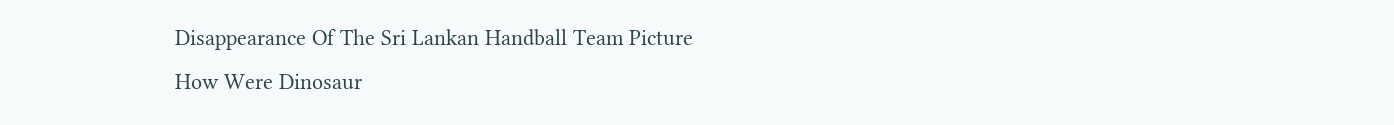Disappearance Of The Sri Lankan Handball Team Picture
How Were Dinosaur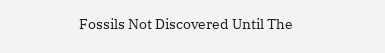Fossils Not Discovered Until The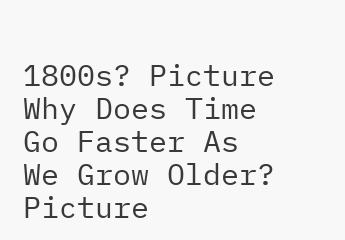1800s? Picture
Why Does Time Go Faster As We Grow Older? Picture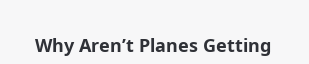Why Aren’t Planes Getting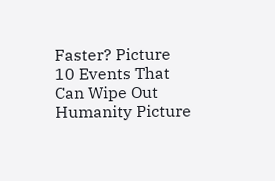Faster? Picture
10 Events That Can Wipe Out Humanity Picture